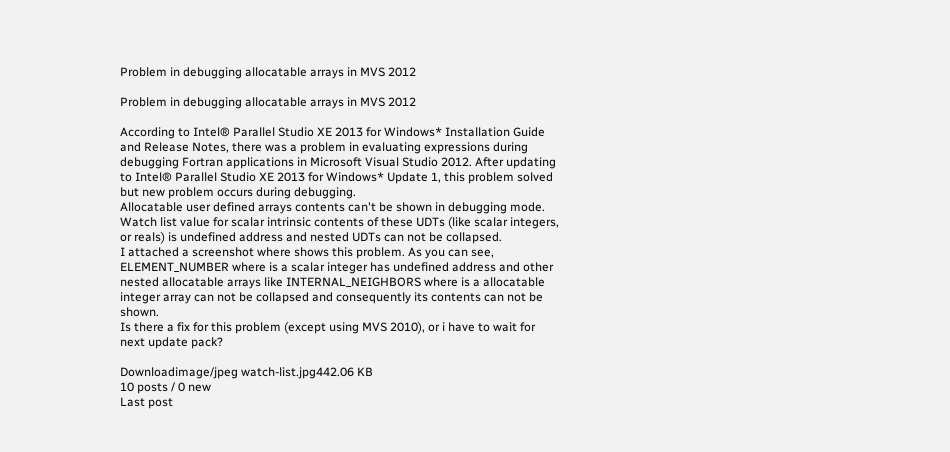Problem in debugging allocatable arrays in MVS 2012

Problem in debugging allocatable arrays in MVS 2012

According to Intel® Parallel Studio XE 2013 for Windows* Installation Guide and Release Notes, there was a problem in evaluating expressions during debugging Fortran applications in Microsoft Visual Studio 2012. After updating to Intel® Parallel Studio XE 2013 for Windows* Update 1, this problem solved but new problem occurs during debugging.
Allocatable user defined arrays contents can't be shown in debugging mode. Watch list value for scalar intrinsic contents of these UDTs (like scalar integers, or reals) is undefined address and nested UDTs can not be collapsed.
I attached a screenshot where shows this problem. As you can see, ELEMENT_NUMBER where is a scalar integer has undefined address and other nested allocatable arrays like INTERNAL_NEIGHBORS where is a allocatable integer array can not be collapsed and consequently its contents can not be shown.
Is there a fix for this problem (except using MVS 2010), or i have to wait for next update pack?

Downloadimage/jpeg watch-list.jpg442.06 KB
10 posts / 0 new
Last post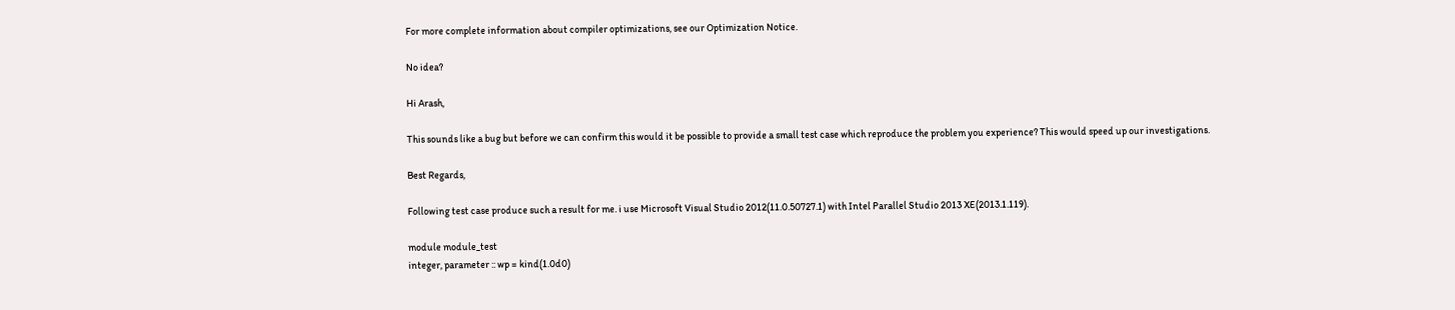For more complete information about compiler optimizations, see our Optimization Notice.

No idea?

Hi Arash,

This sounds like a bug but before we can confirm this would it be possible to provide a small test case which reproduce the problem you experience? This would speed up our investigations.

Best Regards,

Following test case produce such a result for me. i use Microsoft Visual Studio 2012(11.0.50727.1) with Intel Parallel Studio 2013 XE(2013.1.119).

module module_test
integer, parameter :: wp = kind(1.0d0)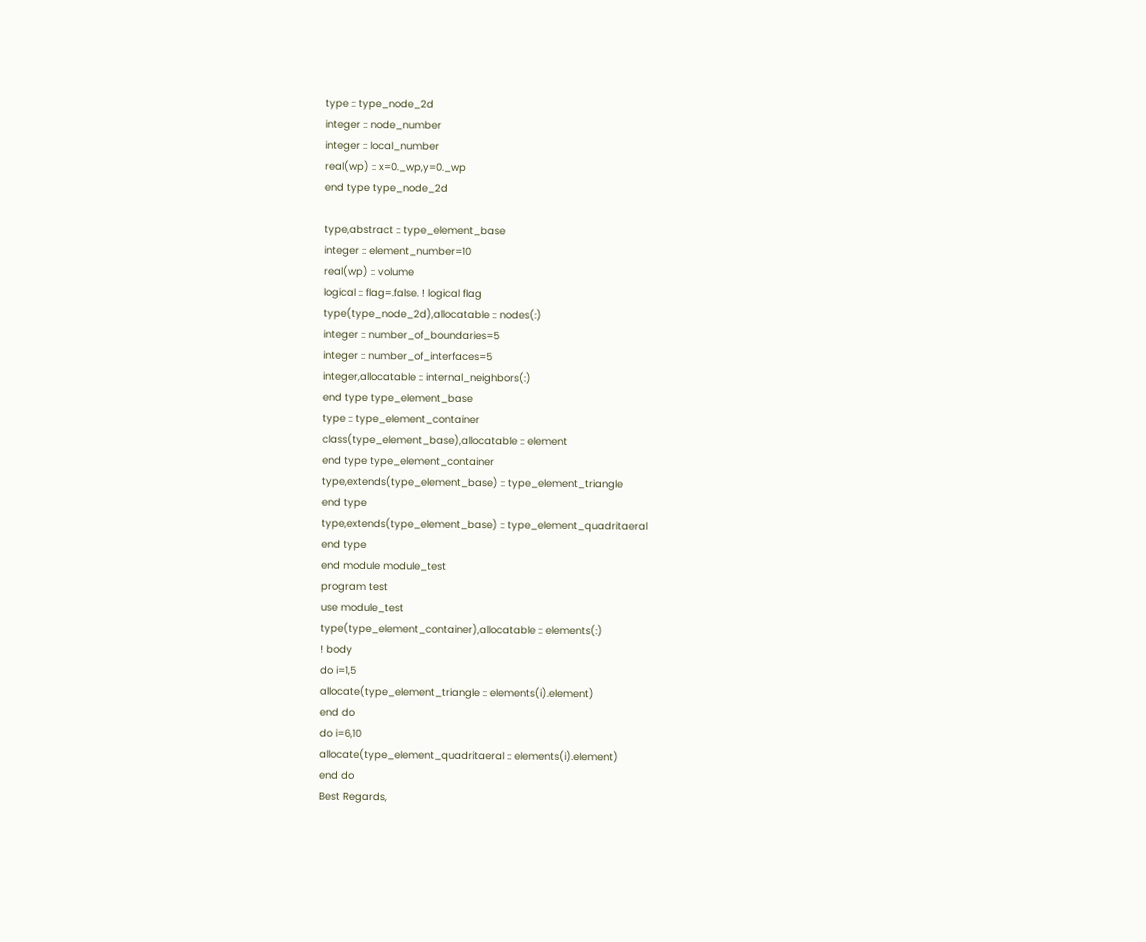type :: type_node_2d
integer :: node_number
integer :: local_number
real(wp) :: x=0._wp,y=0._wp
end type type_node_2d

type,abstract :: type_element_base
integer :: element_number=10
real(wp) :: volume
logical :: flag=.false. ! logical flag
type(type_node_2d),allocatable :: nodes(:)
integer :: number_of_boundaries=5
integer :: number_of_interfaces=5
integer,allocatable :: internal_neighbors(:)
end type type_element_base
type :: type_element_container
class(type_element_base),allocatable :: element
end type type_element_container
type,extends(type_element_base) :: type_element_triangle
end type
type,extends(type_element_base) :: type_element_quadritaeral
end type
end module module_test
program test
use module_test
type(type_element_container),allocatable :: elements(:)
! body
do i=1,5
allocate(type_element_triangle :: elements(i).element)
end do
do i=6,10
allocate(type_element_quadritaeral :: elements(i).element)
end do
Best Regards,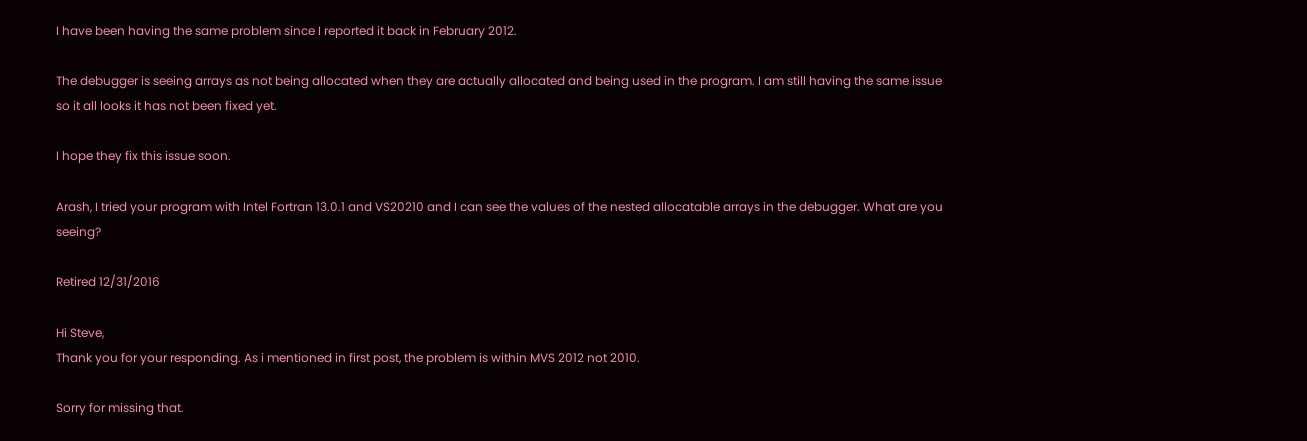I have been having the same problem since I reported it back in February 2012.

The debugger is seeing arrays as not being allocated when they are actually allocated and being used in the program. I am still having the same issue so it all looks it has not been fixed yet.

I hope they fix this issue soon.

Arash, I tried your program with Intel Fortran 13.0.1 and VS20210 and I can see the values of the nested allocatable arrays in the debugger. What are you seeing?

Retired 12/31/2016

Hi Steve,
Thank you for your responding. As i mentioned in first post, the problem is within MVS 2012 not 2010.

Sorry for missing that.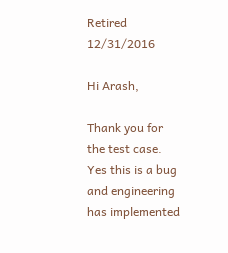Retired 12/31/2016

Hi Arash,

Thank you for the test case. Yes this is a bug and engineering has implemented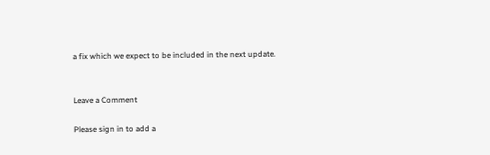a fix which we expect to be included in the next update.


Leave a Comment

Please sign in to add a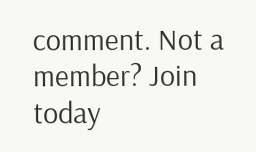comment. Not a member? Join today